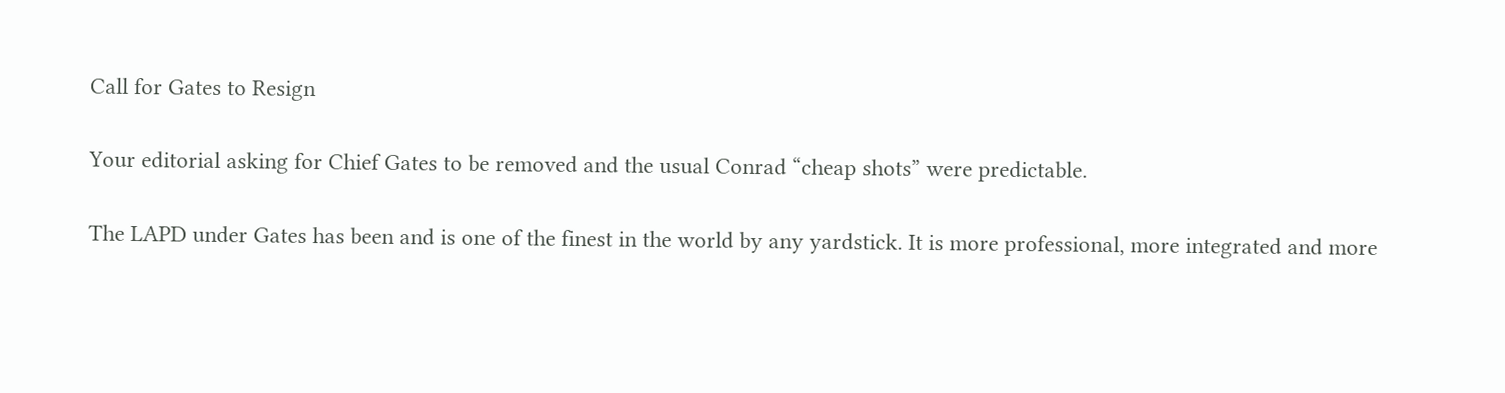Call for Gates to Resign

Your editorial asking for Chief Gates to be removed and the usual Conrad “cheap shots” were predictable.

The LAPD under Gates has been and is one of the finest in the world by any yardstick. It is more professional, more integrated and more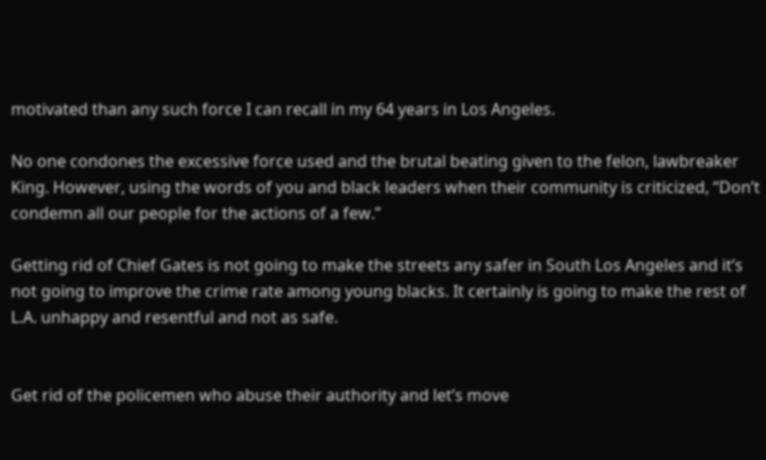motivated than any such force I can recall in my 64 years in Los Angeles.

No one condones the excessive force used and the brutal beating given to the felon, lawbreaker King. However, using the words of you and black leaders when their community is criticized, “Don’t condemn all our people for the actions of a few.”

Getting rid of Chief Gates is not going to make the streets any safer in South Los Angeles and it’s not going to improve the crime rate among young blacks. It certainly is going to make the rest of L.A. unhappy and resentful and not as safe.


Get rid of the policemen who abuse their authority and let’s move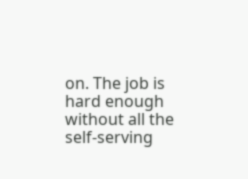on. The job is hard enough without all the self-serving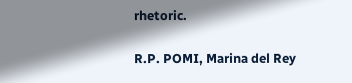rhetoric.

R.P. POMI, Marina del Rey